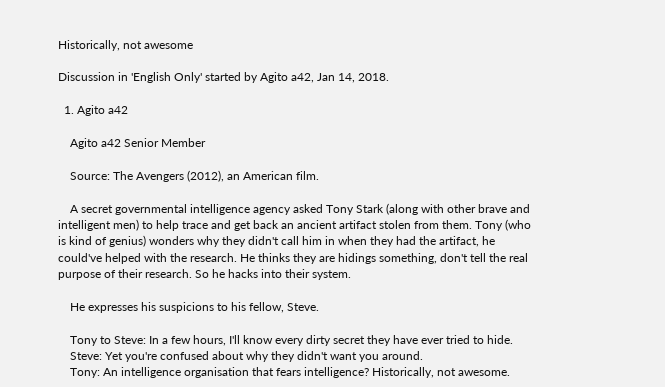Historically, not awesome

Discussion in 'English Only' started by Agito a42, Jan 14, 2018.

  1. Agito a42

    Agito a42 Senior Member

    Source: The Avengers (2012), an American film.

    A secret governmental intelligence agency asked Tony Stark (along with other brave and intelligent men) to help trace and get back an ancient artifact stolen from them. Tony (who is kind of genius) wonders why they didn't call him in when they had the artifact, he could've helped with the research. He thinks they are hidings something, don't tell the real purpose of their research. So he hacks into their system.

    He expresses his suspicions to his fellow, Steve.

    Tony to Steve: In a few hours, I'll know every dirty secret they have ever tried to hide.
    Steve: Yet you're confused about why they didn't want you around.
    Tony: An intelligence organisation that fears intelligence? Historically, not awesome.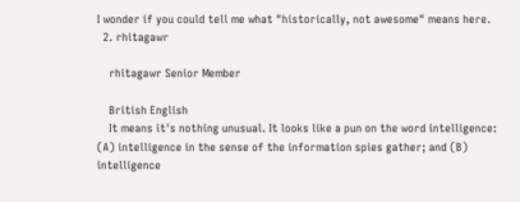I wonder if you could tell me what "historically, not awesome" means here.
  2. rhitagawr

    rhitagawr Senior Member

    British English
    It means it's nothing unusual. It looks like a pun on the word intelligence: (A) intelligence in the sense of the information spies gather; and (B) intelligence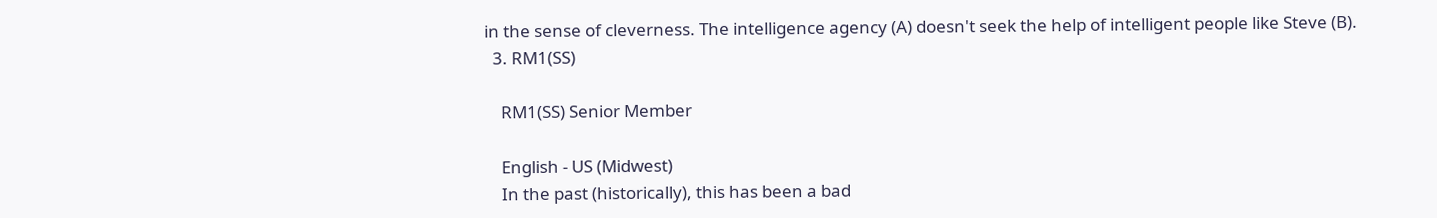in the sense of cleverness. The intelligence agency (A) doesn't seek the help of intelligent people like Steve (B).
  3. RM1(SS)

    RM1(SS) Senior Member

    English - US (Midwest)
    In the past (historically), this has been a bad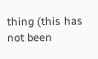thing (this has not been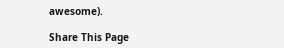awesome).

Share This Page